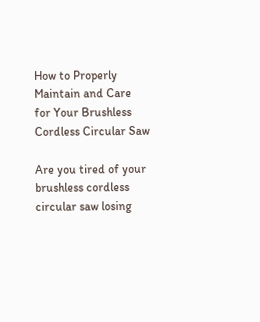How to Properly Maintain and Care for Your Brushless Cordless Circular Saw

Are you tired of your brushless cordless circular saw losing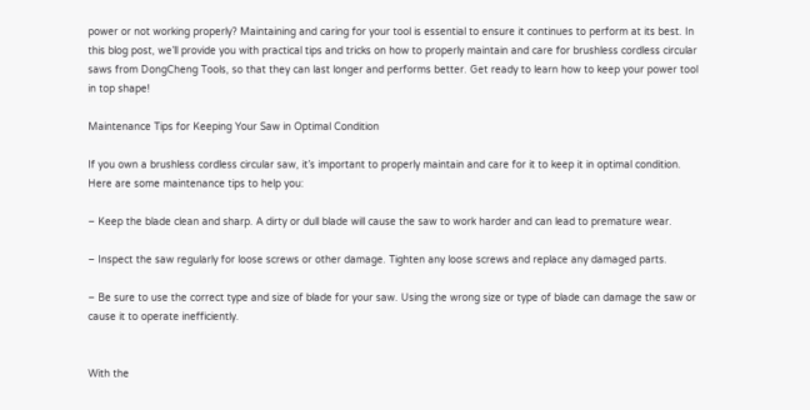power or not working properly? Maintaining and caring for your tool is essential to ensure it continues to perform at its best. In this blog post, we’ll provide you with practical tips and tricks on how to properly maintain and care for brushless cordless circular saws from DongCheng Tools, so that they can last longer and performs better. Get ready to learn how to keep your power tool in top shape!

Maintenance Tips for Keeping Your Saw in Optimal Condition

If you own a brushless cordless circular saw, it’s important to properly maintain and care for it to keep it in optimal condition. Here are some maintenance tips to help you:

– Keep the blade clean and sharp. A dirty or dull blade will cause the saw to work harder and can lead to premature wear.

– Inspect the saw regularly for loose screws or other damage. Tighten any loose screws and replace any damaged parts.

– Be sure to use the correct type and size of blade for your saw. Using the wrong size or type of blade can damage the saw or cause it to operate inefficiently.


With the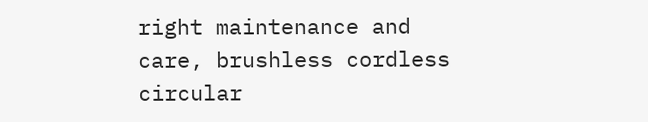right maintenance and care, brushless cordless circular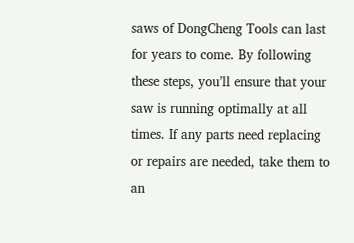saws of DongCheng Tools can last for years to come. By following these steps, you’ll ensure that your saw is running optimally at all times. If any parts need replacing or repairs are needed, take them to an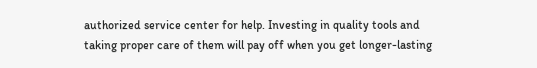authorized service center for help. Investing in quality tools and taking proper care of them will pay off when you get longer-lasting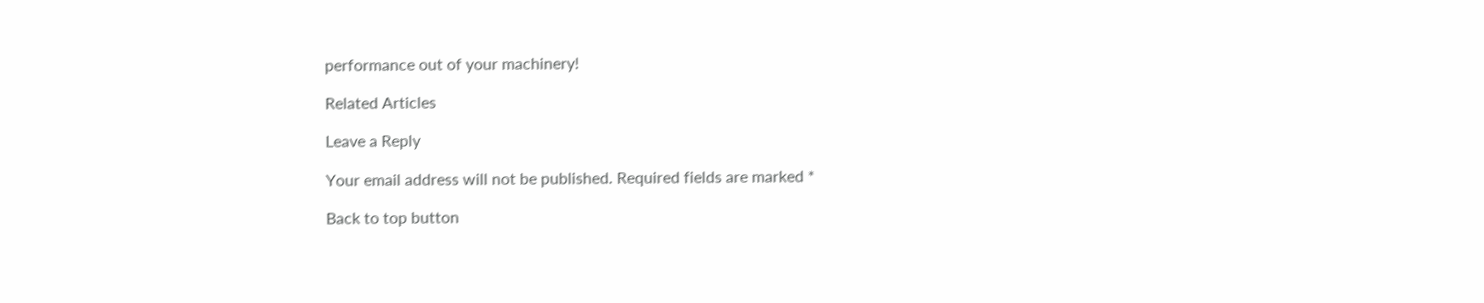performance out of your machinery!

Related Articles

Leave a Reply

Your email address will not be published. Required fields are marked *

Back to top button